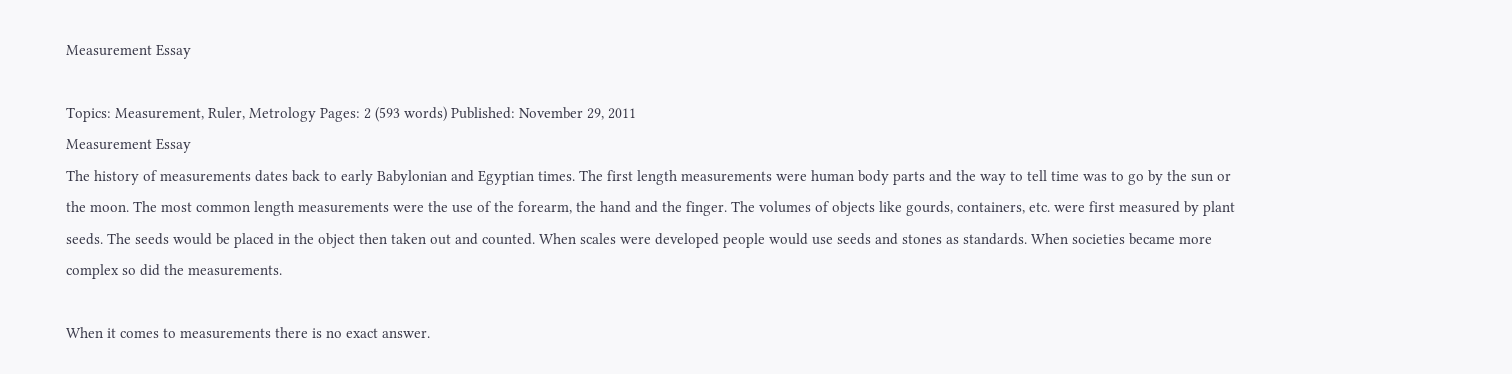Measurement Essay

Topics: Measurement, Ruler, Metrology Pages: 2 (593 words) Published: November 29, 2011
Measurement Essay
The history of measurements dates back to early Babylonian and Egyptian times. The first length measurements were human body parts and the way to tell time was to go by the sun or the moon. The most common length measurements were the use of the forearm, the hand and the finger. The volumes of objects like gourds, containers, etc. were first measured by plant seeds. The seeds would be placed in the object then taken out and counted. When scales were developed people would use seeds and stones as standards. When societies became more complex so did the measurements.

When it comes to measurements there is no exact answer.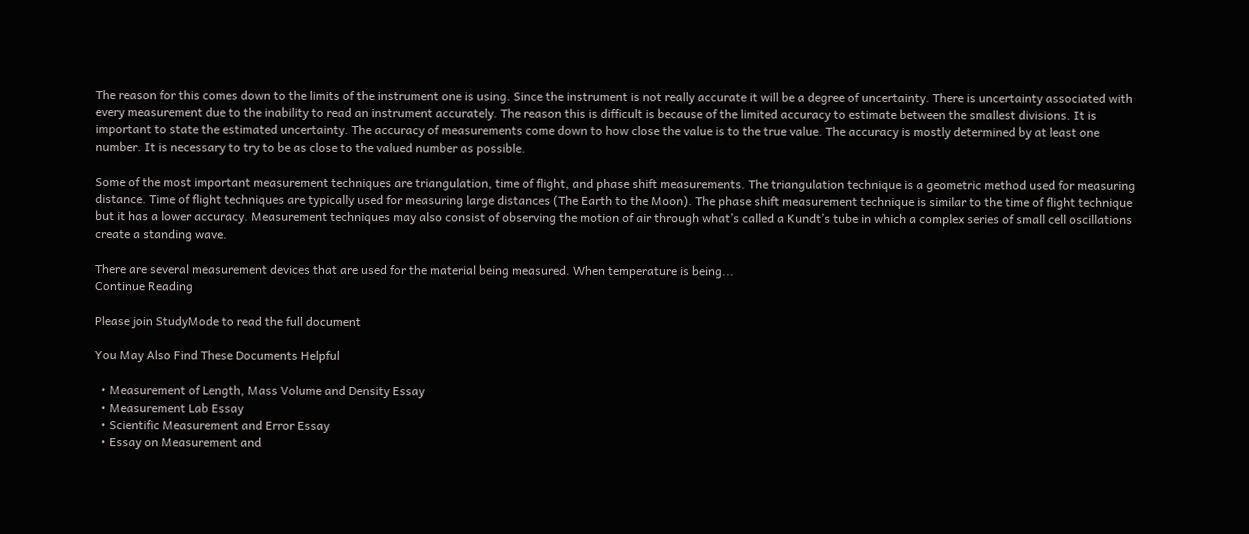The reason for this comes down to the limits of the instrument one is using. Since the instrument is not really accurate it will be a degree of uncertainty. There is uncertainty associated with every measurement due to the inability to read an instrument accurately. The reason this is difficult is because of the limited accuracy to estimate between the smallest divisions. It is important to state the estimated uncertainty. The accuracy of measurements come down to how close the value is to the true value. The accuracy is mostly determined by at least one number. It is necessary to try to be as close to the valued number as possible.

Some of the most important measurement techniques are triangulation, time of flight, and phase shift measurements. The triangulation technique is a geometric method used for measuring distance. Time of flight techniques are typically used for measuring large distances (The Earth to the Moon). The phase shift measurement technique is similar to the time of flight technique but it has a lower accuracy. Measurement techniques may also consist of observing the motion of air through what’s called a Kundt’s tube in which a complex series of small cell oscillations create a standing wave.

There are several measurement devices that are used for the material being measured. When temperature is being...
Continue Reading

Please join StudyMode to read the full document

You May Also Find These Documents Helpful

  • Measurement of Length, Mass Volume and Density Essay
  • Measurement Lab Essay
  • Scientific Measurement and Error Essay
  • Essay on Measurement and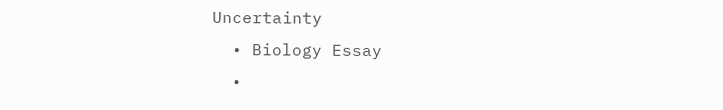Uncertainty
  • Biology Essay
  •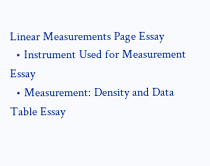Linear Measurements Page Essay
  • Instrument Used for Measurement Essay
  • Measurement: Density and Data Table Essay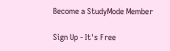Become a StudyMode Member

Sign Up - It's Free